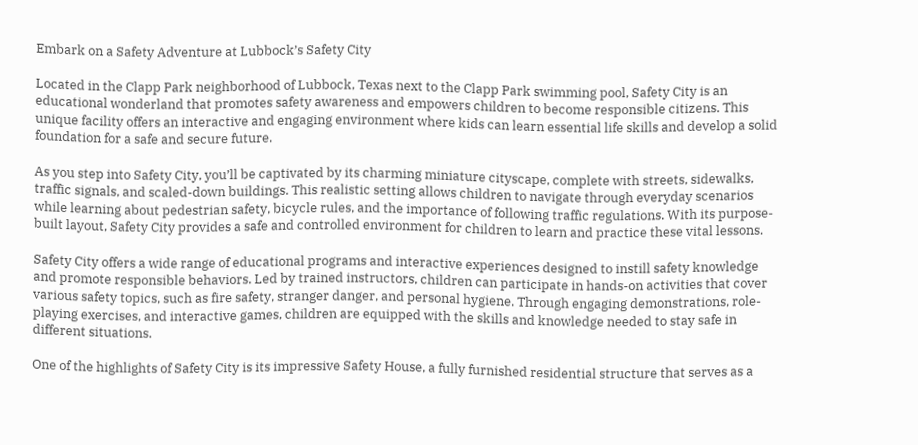Embark on a Safety Adventure at Lubbock’s Safety City

Located in the Clapp Park neighborhood of Lubbock, Texas next to the Clapp Park swimming pool, Safety City is an educational wonderland that promotes safety awareness and empowers children to become responsible citizens. This unique facility offers an interactive and engaging environment where kids can learn essential life skills and develop a solid foundation for a safe and secure future.

As you step into Safety City, you’ll be captivated by its charming miniature cityscape, complete with streets, sidewalks, traffic signals, and scaled-down buildings. This realistic setting allows children to navigate through everyday scenarios while learning about pedestrian safety, bicycle rules, and the importance of following traffic regulations. With its purpose-built layout, Safety City provides a safe and controlled environment for children to learn and practice these vital lessons.

Safety City offers a wide range of educational programs and interactive experiences designed to instill safety knowledge and promote responsible behaviors. Led by trained instructors, children can participate in hands-on activities that cover various safety topics, such as fire safety, stranger danger, and personal hygiene. Through engaging demonstrations, role-playing exercises, and interactive games, children are equipped with the skills and knowledge needed to stay safe in different situations.

One of the highlights of Safety City is its impressive Safety House, a fully furnished residential structure that serves as a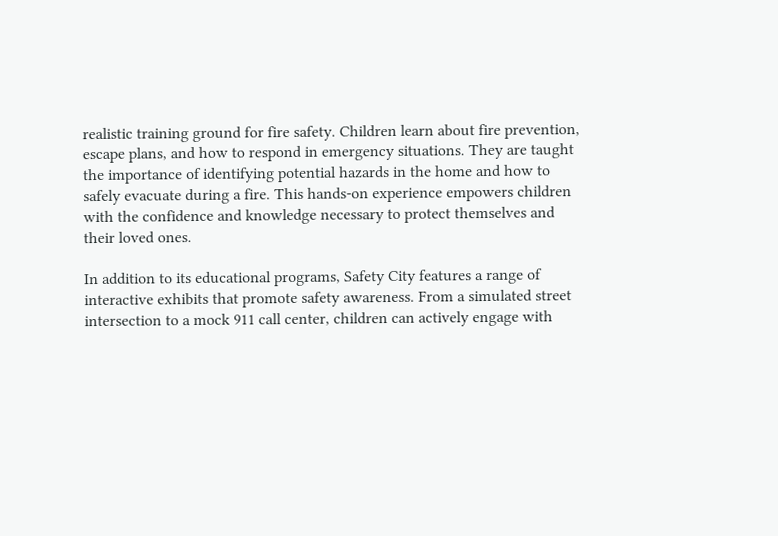realistic training ground for fire safety. Children learn about fire prevention, escape plans, and how to respond in emergency situations. They are taught the importance of identifying potential hazards in the home and how to safely evacuate during a fire. This hands-on experience empowers children with the confidence and knowledge necessary to protect themselves and their loved ones.

In addition to its educational programs, Safety City features a range of interactive exhibits that promote safety awareness. From a simulated street intersection to a mock 911 call center, children can actively engage with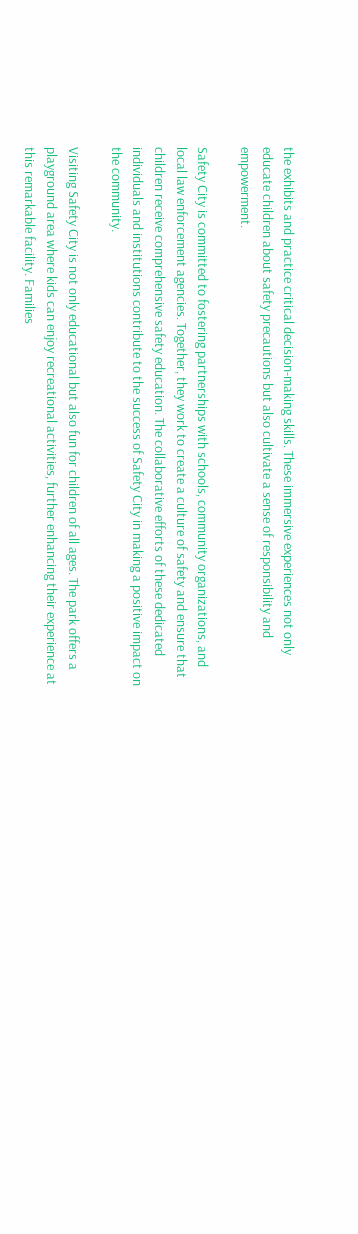the exhibits and practice critical decision-making skills. These immersive experiences not only educate children about safety precautions but also cultivate a sense of responsibility and empowerment.

Safety City is committed to fostering partnerships with schools, community organizations, and local law enforcement agencies. Together, they work to create a culture of safety and ensure that children receive comprehensive safety education. The collaborative efforts of these dedicated individuals and institutions contribute to the success of Safety City in making a positive impact on the community.

Visiting Safety City is not only educational but also fun for children of all ages. The park offers a playground area where kids can enjoy recreational activities, further enhancing their experience at this remarkable facility. Families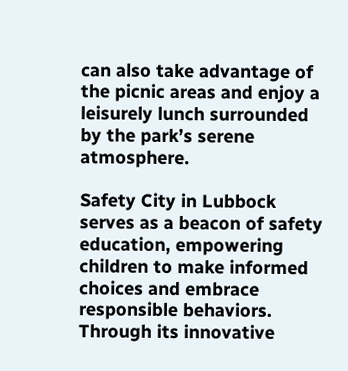can also take advantage of the picnic areas and enjoy a leisurely lunch surrounded by the park’s serene atmosphere.

Safety City in Lubbock serves as a beacon of safety education, empowering children to make informed choices and embrace responsible behaviors. Through its innovative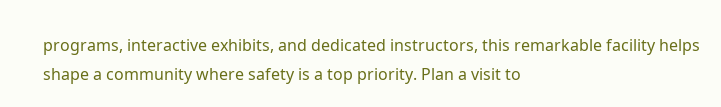programs, interactive exhibits, and dedicated instructors, this remarkable facility helps shape a community where safety is a top priority. Plan a visit to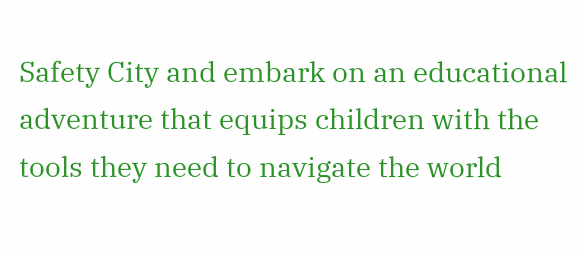Safety City and embark on an educational adventure that equips children with the tools they need to navigate the world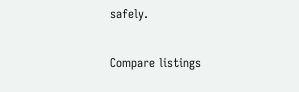safely.

Compare listings